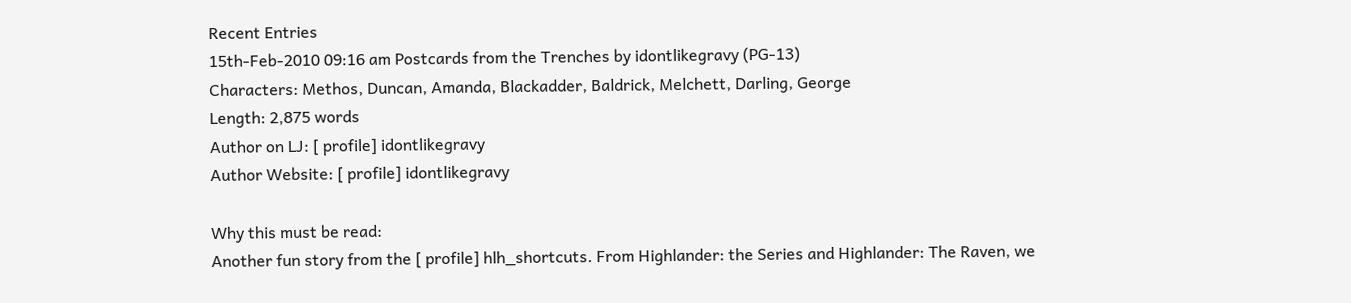Recent Entries
15th-Feb-2010 09:16 am Postcards from the Trenches by idontlikegravy (PG-13)
Characters: Methos, Duncan, Amanda, Blackadder, Baldrick, Melchett, Darling, George
Length: 2,875 words
Author on LJ: [ profile] idontlikegravy
Author Website: [ profile] idontlikegravy

Why this must be read:
Another fun story from the [ profile] hlh_shortcuts. From Highlander: the Series and Highlander: The Raven, we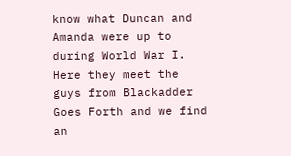know what Duncan and Amanda were up to during World War I. Here they meet the guys from Blackadder Goes Forth and we find an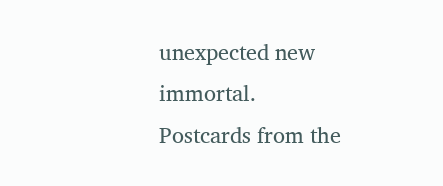unexpected new immortal.
Postcards from the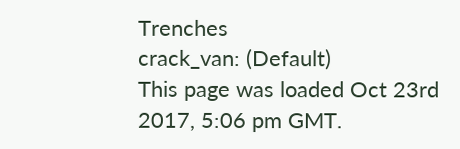Trenches
crack_van: (Default)
This page was loaded Oct 23rd 2017, 5:06 pm GMT.